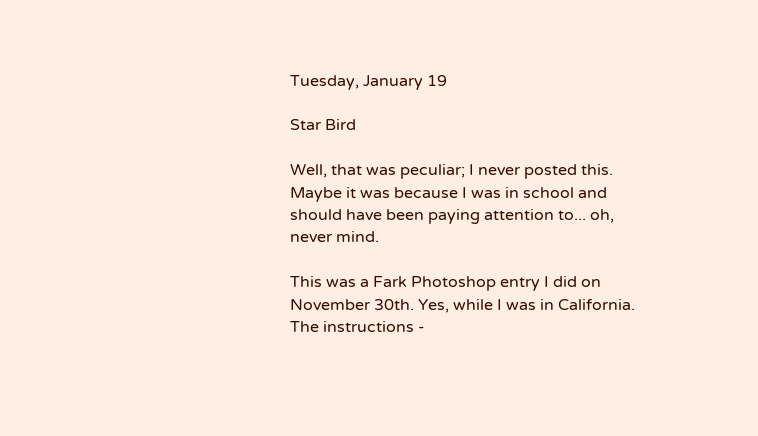Tuesday, January 19

Star Bird

Well, that was peculiar; I never posted this. Maybe it was because I was in school and should have been paying attention to... oh, never mind.

This was a Fark Photoshop entry I did on November 30th. Yes, while I was in California. The instructions -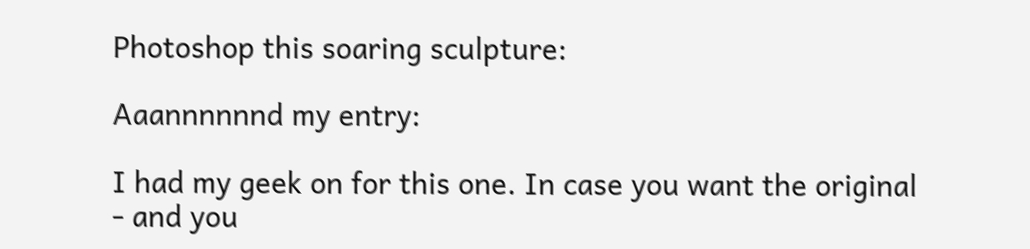Photoshop this soaring sculpture:

Aaannnnnnd my entry:

I had my geek on for this one. In case you want the original - and you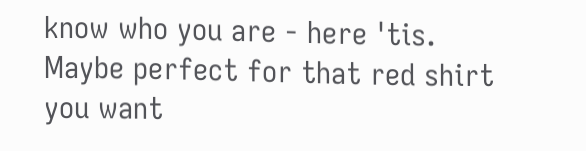know who you are - here 'tis. Maybe perfect for that red shirt you want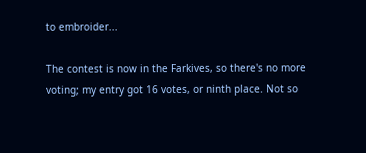to embroider...

The contest is now in the Farkives, so there's no more voting; my entry got 16 votes, or ninth place. Not so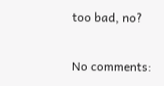too bad, no?

No comments: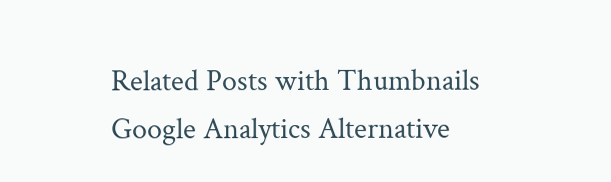Related Posts with Thumbnails
Google Analytics Alternative